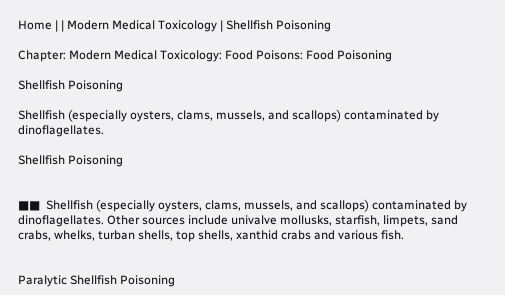Home | | Modern Medical Toxicology | Shellfish Poisoning

Chapter: Modern Medical Toxicology: Food Poisons: Food Poisoning

Shellfish Poisoning

Shellfish (especially oysters, clams, mussels, and scallops) contaminated by dinoflagellates.

Shellfish Poisoning


■■  Shellfish (especially oysters, clams, mussels, and scallops) contaminated by dinoflagellates. Other sources include univalve mollusks, starfish, limpets, sand crabs, whelks, turban shells, top shells, xanthid crabs and various fish.


Paralytic Shellfish Poisoning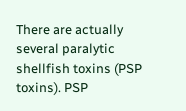There are actually several paralytic shellfish toxins (PSP toxins). PSP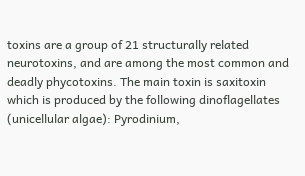toxins are a group of 21 structurally related neurotoxins, and are among the most common and deadly phycotoxins. The main toxin is saxitoxin which is produced by the following dinoflagellates (unicellular algae): Pyrodinium,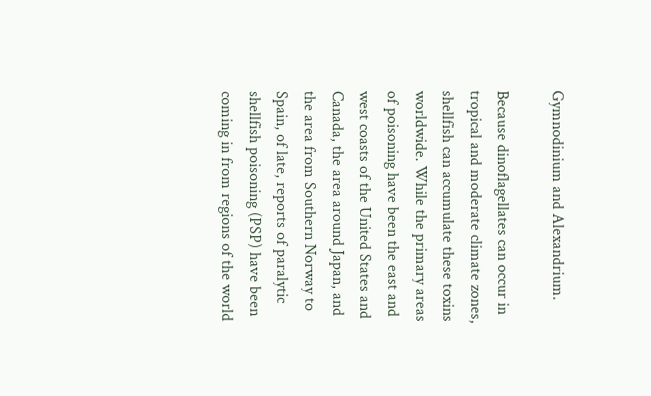Gymnodinium and Alexandrium.

Because dinoflagellates can occur in tropical and moderate climate zones, shellfish can accumulate these toxins worldwide. While the primary areas of poisoning have been the east and west coasts of the United States and Canada, the area around Japan, and the area from Southern Norway to Spain, of late, reports of paralytic shellfish poisoning (PSP) have been coming in from regions of the world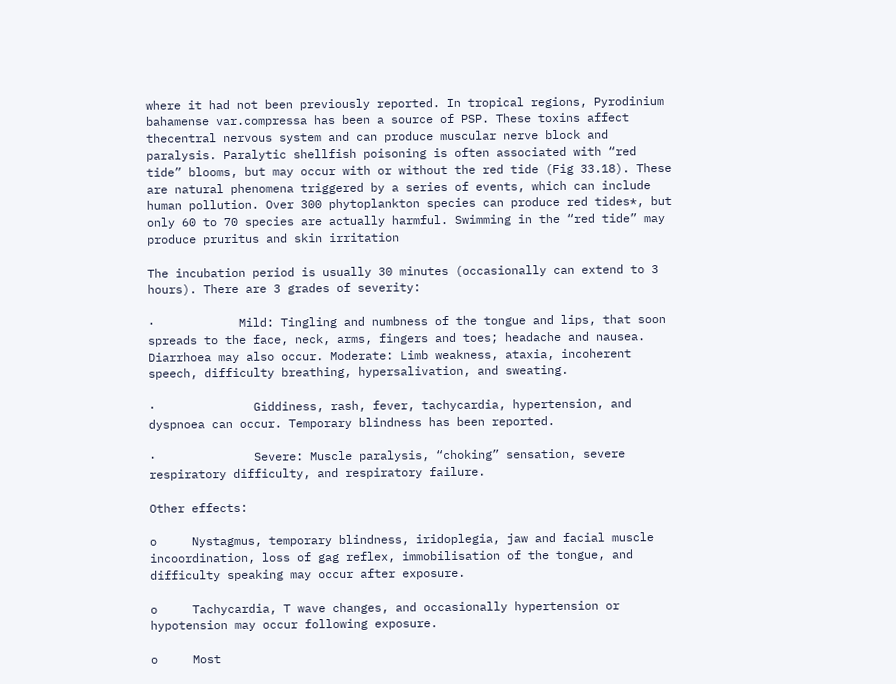where it had not been previously reported. In tropical regions, Pyrodinium bahamense var.compressa has been a source of PSP. These toxins affect thecentral nervous system and can produce muscular nerve block and paralysis. Paralytic shellfish poisoning is often associated with “red tide” blooms, but may occur with or without the red tide (Fig 33.18). These are natural phenomena triggered by a series of events, which can include human pollution. Over 300 phytoplankton species can produce red tides*, but only 60 to 70 species are actually harmful. Swimming in the “red tide” may produce pruritus and skin irritation

The incubation period is usually 30 minutes (occasionally can extend to 3 hours). There are 3 grades of severity:

·            Mild: Tingling and numbness of the tongue and lips, that soon spreads to the face, neck, arms, fingers and toes; headache and nausea. Diarrhoea may also occur. Moderate: Limb weakness, ataxia, incoherent speech, difficulty breathing, hypersalivation, and sweating.

·              Giddiness, rash, fever, tachycardia, hypertension, and dyspnoea can occur. Temporary blindness has been reported.

·              Severe: Muscle paralysis, “choking” sensation, severe respiratory difficulty, and respiratory failure.

Other effects:

o     Nystagmus, temporary blindness, iridoplegia, jaw and facial muscle incoordination, loss of gag reflex, immobilisation of the tongue, and difficulty speaking may occur after exposure.

o     Tachycardia, T wave changes, and occasionally hypertension or hypotension may occur following exposure.

o     Most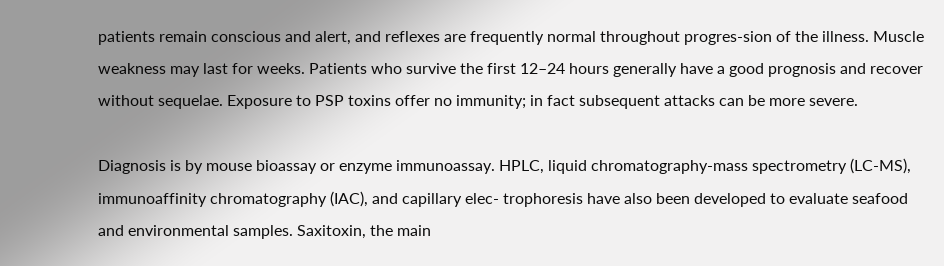patients remain conscious and alert, and reflexes are frequently normal throughout progres-sion of the illness. Muscle weakness may last for weeks. Patients who survive the first 12–24 hours generally have a good prognosis and recover without sequelae. Exposure to PSP toxins offer no immunity; in fact subsequent attacks can be more severe.

Diagnosis is by mouse bioassay or enzyme immunoassay. HPLC, liquid chromatography-mass spectrometry (LC-MS), immunoaffinity chromatography (IAC), and capillary elec- trophoresis have also been developed to evaluate seafood and environmental samples. Saxitoxin, the main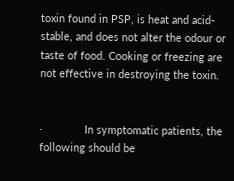toxin found in PSP, is heat and acid-stable, and does not alter the odour or taste of food. Cooking or freezing are not effective in destroying the toxin.


·              In symptomatic patients, the following should be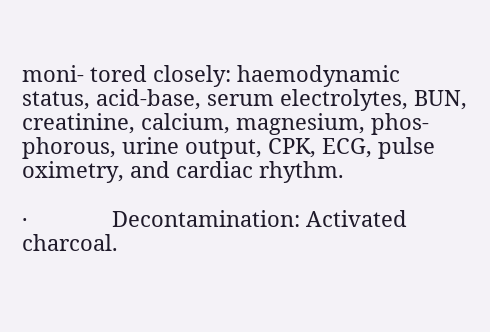moni- tored closely: haemodynamic status, acid-base, serum electrolytes, BUN, creatinine, calcium, magnesium, phos- phorous, urine output, CPK, ECG, pulse oximetry, and cardiac rhythm.

·              Decontamination: Activated charcoal.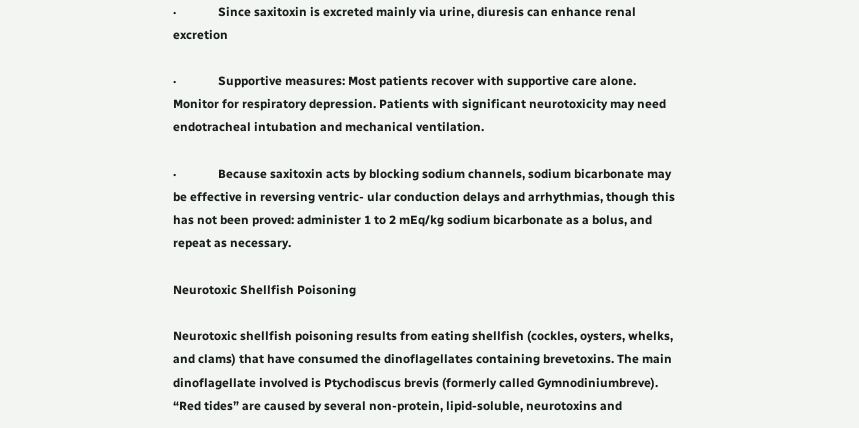·              Since saxitoxin is excreted mainly via urine, diuresis can enhance renal excretion

·              Supportive measures: Most patients recover with supportive care alone. Monitor for respiratory depression. Patients with significant neurotoxicity may need endotracheal intubation and mechanical ventilation.

·              Because saxitoxin acts by blocking sodium channels, sodium bicarbonate may be effective in reversing ventric- ular conduction delays and arrhythmias, though this has not been proved: administer 1 to 2 mEq/kg sodium bicarbonate as a bolus, and repeat as necessary.

Neurotoxic Shellfish Poisoning

Neurotoxic shellfish poisoning results from eating shellfish (cockles, oysters, whelks, and clams) that have consumed the dinoflagellates containing brevetoxins. The main dinoflagellate involved is Ptychodiscus brevis (formerly called Gymnodiniumbreve). “Red tides” are caused by several non-protein, lipid-soluble, neurotoxins and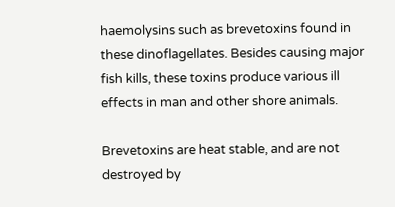haemolysins such as brevetoxins found in these dinoflagellates. Besides causing major fish kills, these toxins produce various ill effects in man and other shore animals.

Brevetoxins are heat stable, and are not destroyed by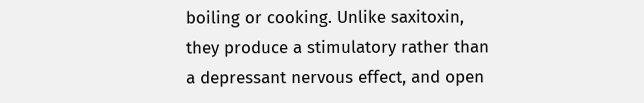boiling or cooking. Unlike saxitoxin, they produce a stimulatory rather than a depressant nervous effect, and open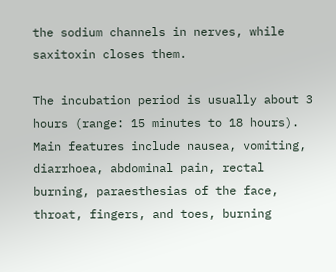the sodium channels in nerves, while saxitoxin closes them.

The incubation period is usually about 3 hours (range: 15 minutes to 18 hours). Main features include nausea, vomiting, diarrhoea, abdominal pain, rectal burning, paraesthesias of the face, throat, fingers, and toes, burning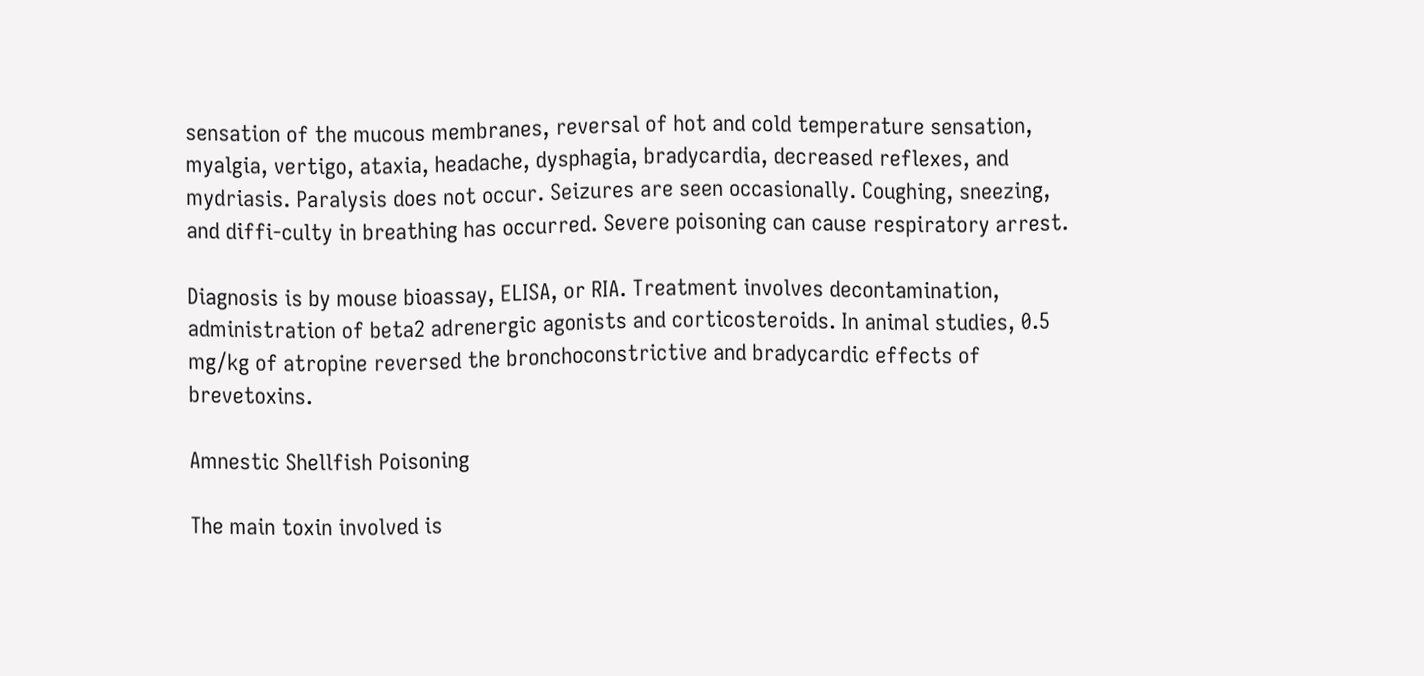sensation of the mucous membranes, reversal of hot and cold temperature sensation, myalgia, vertigo, ataxia, headache, dysphagia, bradycardia, decreased reflexes, and mydriasis. Paralysis does not occur. Seizures are seen occasionally. Coughing, sneezing, and diffi-culty in breathing has occurred. Severe poisoning can cause respiratory arrest.

Diagnosis is by mouse bioassay, ELISA, or RIA. Treatment involves decontamination, administration of beta2 adrenergic agonists and corticosteroids. In animal studies, 0.5 mg/kg of atropine reversed the bronchoconstrictive and bradycardic effects of brevetoxins.

Amnestic Shellfish Poisoning

The main toxin involved is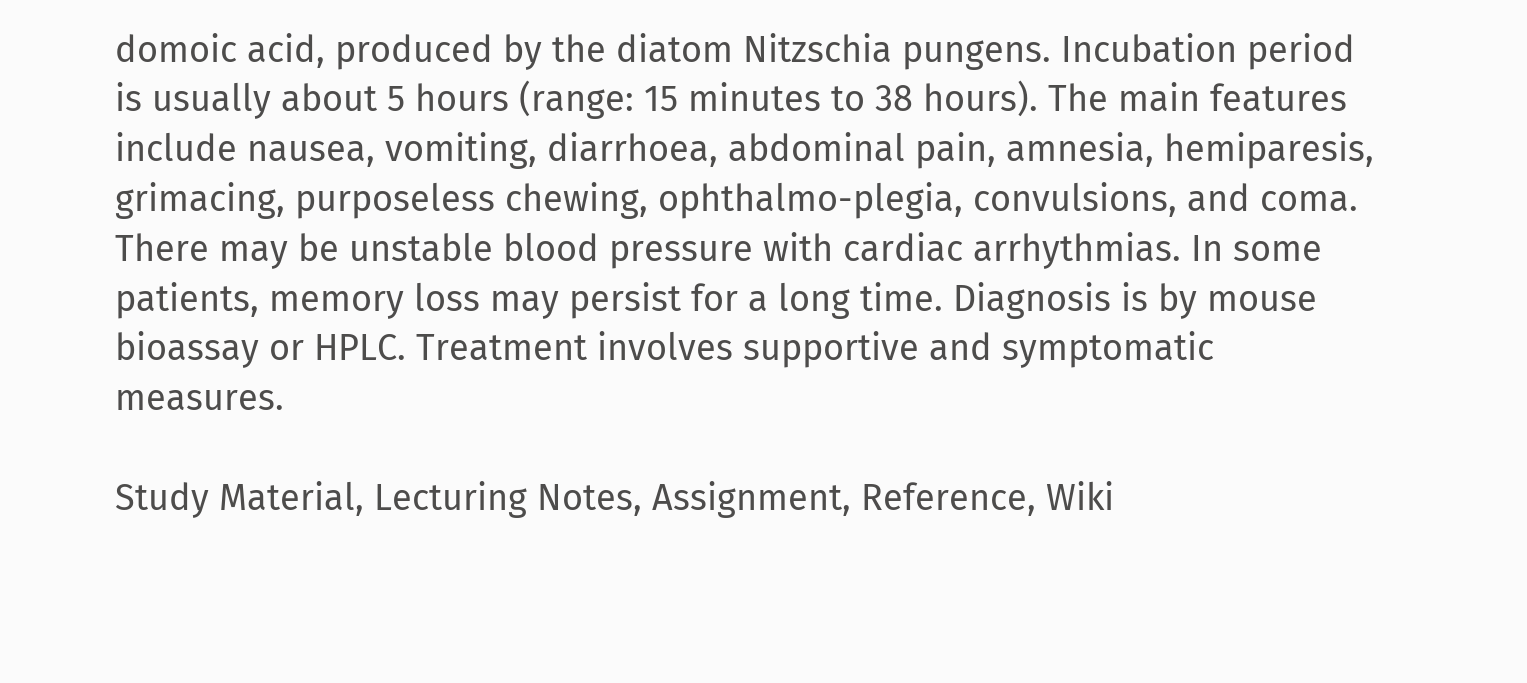domoic acid, produced by the diatom Nitzschia pungens. Incubation period is usually about 5 hours (range: 15 minutes to 38 hours). The main features include nausea, vomiting, diarrhoea, abdominal pain, amnesia, hemiparesis, grimacing, purposeless chewing, ophthalmo-plegia, convulsions, and coma. There may be unstable blood pressure with cardiac arrhythmias. In some patients, memory loss may persist for a long time. Diagnosis is by mouse bioassay or HPLC. Treatment involves supportive and symptomatic measures.

Study Material, Lecturing Notes, Assignment, Reference, Wiki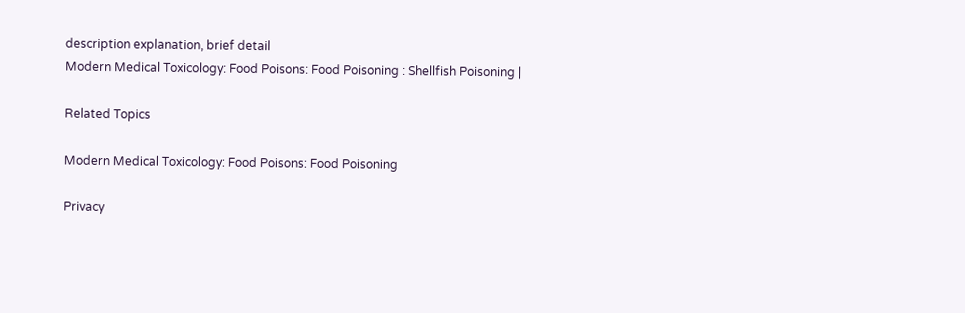description explanation, brief detail
Modern Medical Toxicology: Food Poisons: Food Poisoning : Shellfish Poisoning |

Related Topics

Modern Medical Toxicology: Food Poisons: Food Poisoning

Privacy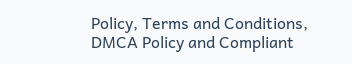Policy, Terms and Conditions, DMCA Policy and Compliant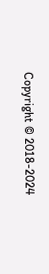Copyright © 2018-2024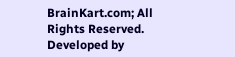BrainKart.com; All Rights Reserved. Developed by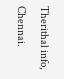Therithal info, Chennai.